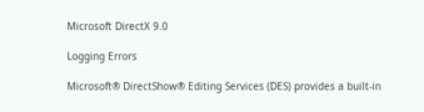Microsoft DirectX 9.0

Logging Errors

Microsoft® DirectShow® Editing Services (DES) provides a built-in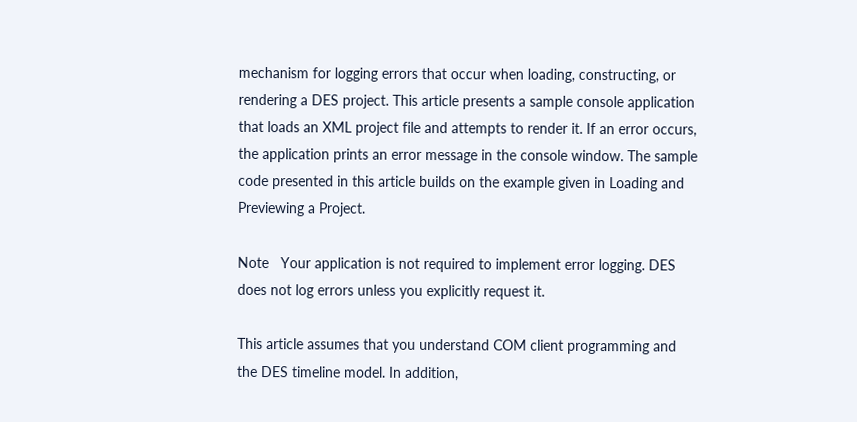mechanism for logging errors that occur when loading, constructing, or rendering a DES project. This article presents a sample console application that loads an XML project file and attempts to render it. If an error occurs, the application prints an error message in the console window. The sample code presented in this article builds on the example given in Loading and Previewing a Project.

Note   Your application is not required to implement error logging. DES does not log errors unless you explicitly request it.

This article assumes that you understand COM client programming and the DES timeline model. In addition,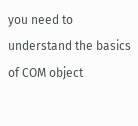you need to understand the basics of COM object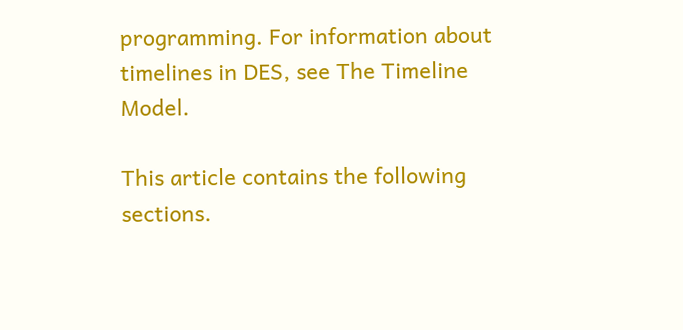programming. For information about timelines in DES, see The Timeline Model.

This article contains the following sections.